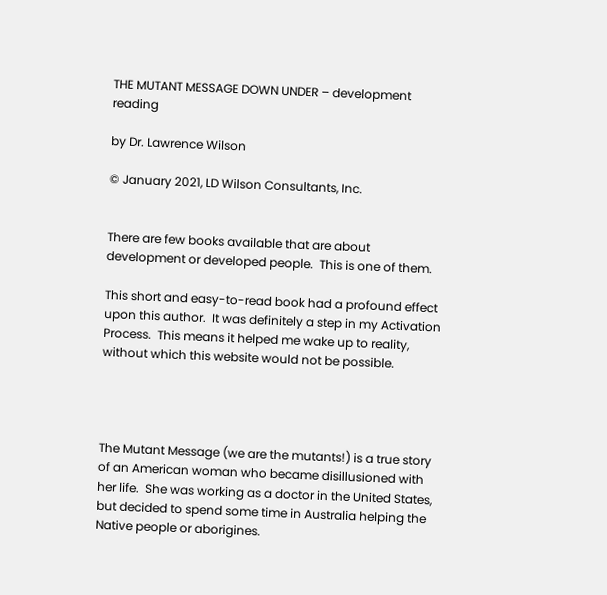THE MUTANT MESSAGE DOWN UNDER – development reading

by Dr. Lawrence Wilson

© January 2021, LD Wilson Consultants, Inc.


There are few books available that are about development or developed people.  This is one of them.

This short and easy-to-read book had a profound effect upon this author.  It was definitely a step in my Activation Process.  This means it helped me wake up to reality, without which this website would not be possible.




The Mutant Message (we are the mutants!) is a true story of an American woman who became disillusioned with her life.  She was working as a doctor in the United States, but decided to spend some time in Australia helping the Native people or aborigines.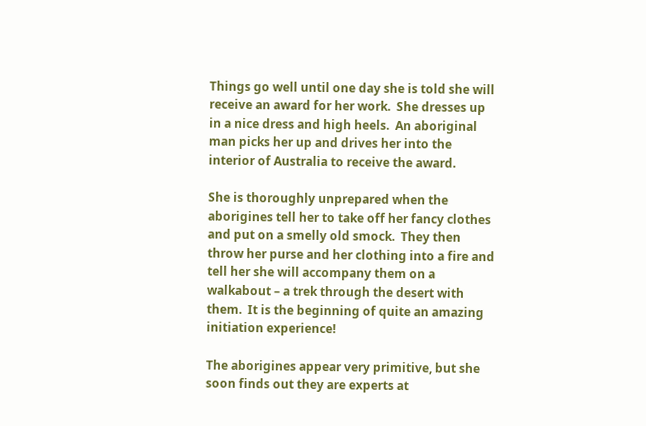Things go well until one day she is told she will receive an award for her work.  She dresses up in a nice dress and high heels.  An aboriginal man picks her up and drives her into the interior of Australia to receive the award.

She is thoroughly unprepared when the aborigines tell her to take off her fancy clothes and put on a smelly old smock.  They then throw her purse and her clothing into a fire and tell her she will accompany them on a walkabout – a trek through the desert with them.  It is the beginning of quite an amazing initiation experience!

The aborigines appear very primitive, but she soon finds out they are experts at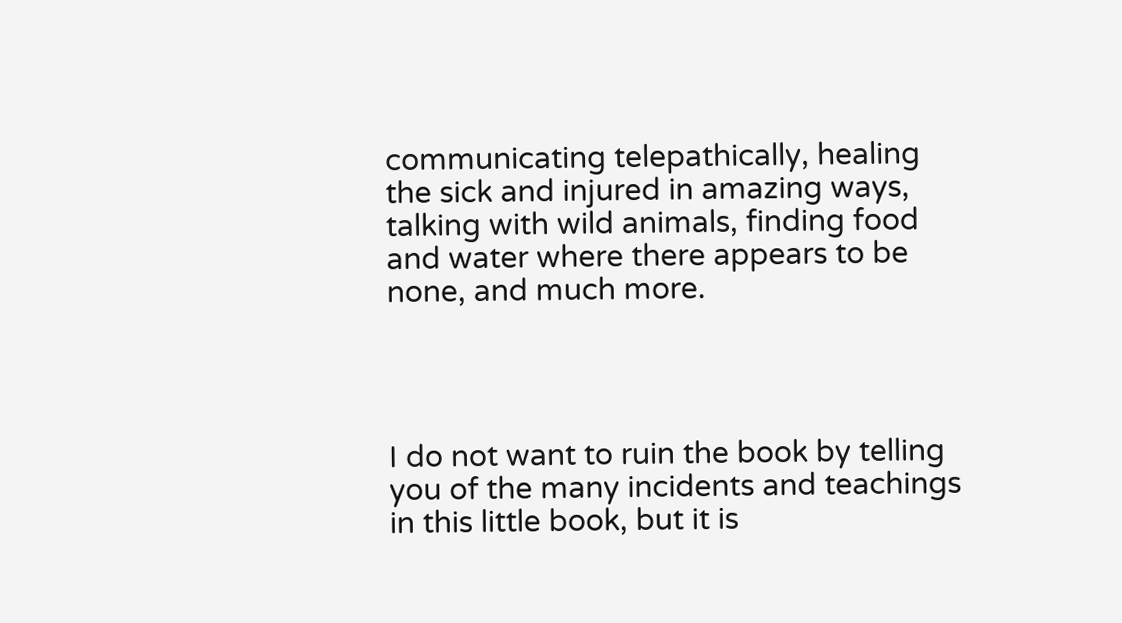communicating telepathically, healing the sick and injured in amazing ways, talking with wild animals, finding food and water where there appears to be none, and much more.




I do not want to ruin the book by telling you of the many incidents and teachings in this little book, but it is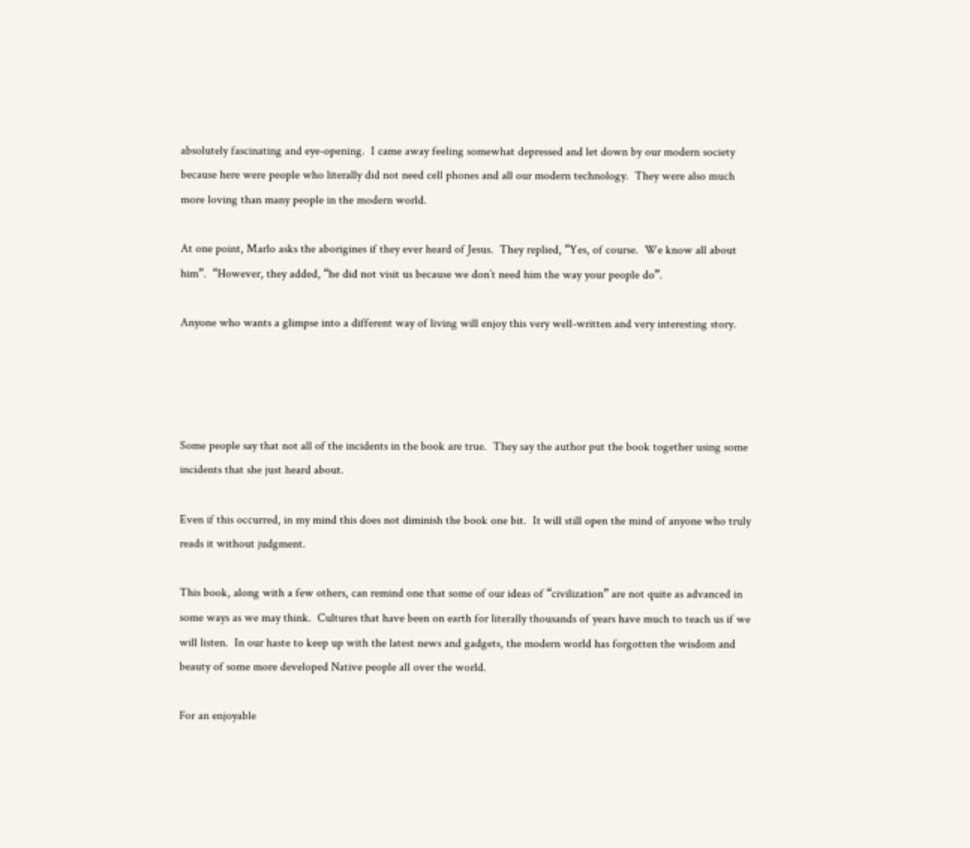absolutely fascinating and eye-opening.  I came away feeling somewhat depressed and let down by our modern society because here were people who literally did not need cell phones and all our modern technology.  They were also much more loving than many people in the modern world.

At one point, Marlo asks the aborigines if they ever heard of Jesus.  They replied, “Yes, of course.  We know all about him”.  “However, they added, “he did not visit us because we don’t need him the way your people do”.

Anyone who wants a glimpse into a different way of living will enjoy this very well-written and very interesting story.




Some people say that not all of the incidents in the book are true.  They say the author put the book together using some incidents that she just heard about.

Even if this occurred, in my mind this does not diminish the book one bit.  It will still open the mind of anyone who truly reads it without judgment.

This book, along with a few others, can remind one that some of our ideas of “civilization” are not quite as advanced in some ways as we may think.  Cultures that have been on earth for literally thousands of years have much to teach us if we will listen.  In our haste to keep up with the latest news and gadgets, the modern world has forgotten the wisdom and beauty of some more developed Native people all over the world.

For an enjoyable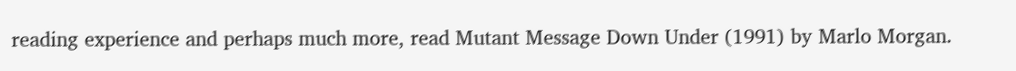reading experience and perhaps much more, read Mutant Message Down Under (1991) by Marlo Morgan.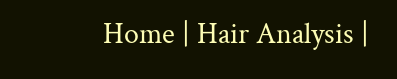Home | Hair Analysis |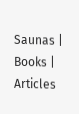Saunas | Books | Articles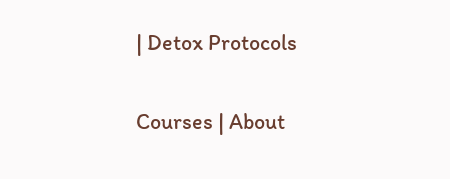| Detox Protocols

Courses | About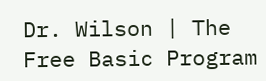Dr. Wilson | The Free Basic Program